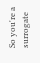So you're a surrogate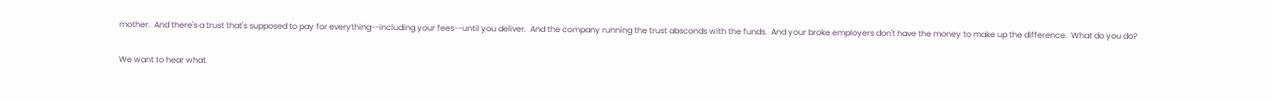mother.  And there's a trust that's supposed to pay for everything--including your fees--until you deliver.  And the company running the trust absconds with the funds.  And your broke employers don't have the money to make up the difference.  What do you do?

We want to hear what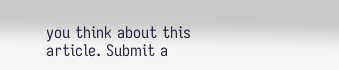you think about this article. Submit a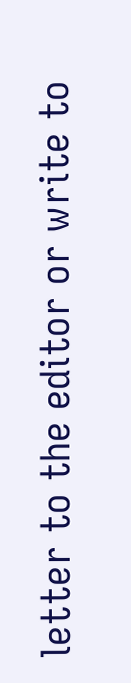letter to the editor or write to